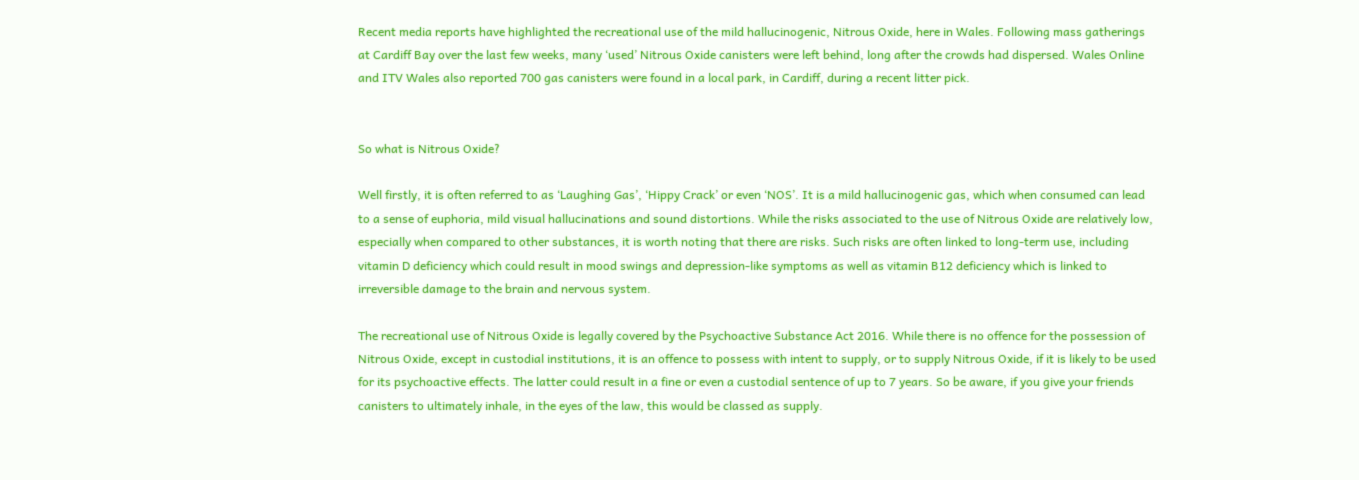Recent media reports have highlighted the recreational use of the mild hallucinogenic, Nitrous Oxide, here in Wales. Following mass gatherings at Cardiff Bay over the last few weeks, many ‘used’ Nitrous Oxide canisters were left behind, long after the crowds had dispersed. Wales Online and ITV Wales also reported 700 gas canisters were found in a local park, in Cardiff, during a recent litter pick.


So what is Nitrous Oxide?

Well firstly, it is often referred to as ‘Laughing Gas’, ‘Hippy Crack’ or even ‘NOS’. It is a mild hallucinogenic gas, which when consumed can lead to a sense of euphoria, mild visual hallucinations and sound distortions. While the risks associated to the use of Nitrous Oxide are relatively low, especially when compared to other substances, it is worth noting that there are risks. Such risks are often linked to long-term use, including vitamin D deficiency which could result in mood swings and depression-like symptoms as well as vitamin B12 deficiency which is linked to irreversible damage to the brain and nervous system.

The recreational use of Nitrous Oxide is legally covered by the Psychoactive Substance Act 2016. While there is no offence for the possession of Nitrous Oxide, except in custodial institutions, it is an offence to possess with intent to supply, or to supply Nitrous Oxide, if it is likely to be used for its psychoactive effects. The latter could result in a fine or even a custodial sentence of up to 7 years. So be aware, if you give your friends canisters to ultimately inhale, in the eyes of the law, this would be classed as supply.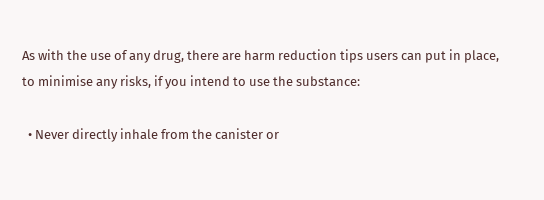As with the use of any drug, there are harm reduction tips users can put in place, to minimise any risks, if you intend to use the substance:

  • Never directly inhale from the canister or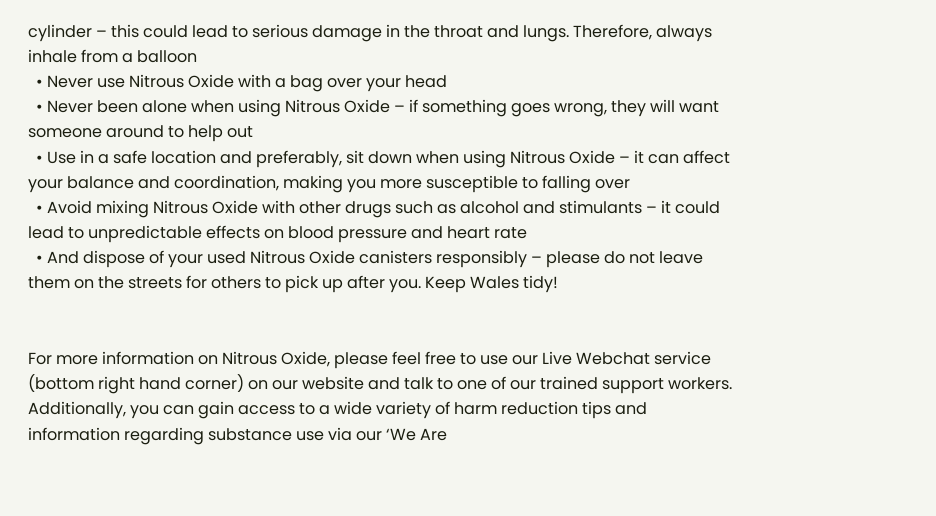cylinder – this could lead to serious damage in the throat and lungs. Therefore, always inhale from a balloon
  • Never use Nitrous Oxide with a bag over your head
  • Never been alone when using Nitrous Oxide – if something goes wrong, they will want someone around to help out
  • Use in a safe location and preferably, sit down when using Nitrous Oxide – it can affect your balance and coordination, making you more susceptible to falling over
  • Avoid mixing Nitrous Oxide with other drugs such as alcohol and stimulants – it could lead to unpredictable effects on blood pressure and heart rate
  • And dispose of your used Nitrous Oxide canisters responsibly – please do not leave them on the streets for others to pick up after you. Keep Wales tidy!


For more information on Nitrous Oxide, please feel free to use our Live Webchat service (bottom right hand corner) on our website and talk to one of our trained support workers. Additionally, you can gain access to a wide variety of harm reduction tips and information regarding substance use via our ‘We Are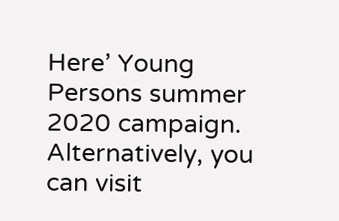Here’ Young Persons summer 2020 campaign. Alternatively, you can visit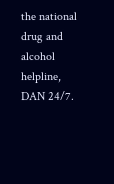the national drug and alcohol helpline, DAN 24/7.